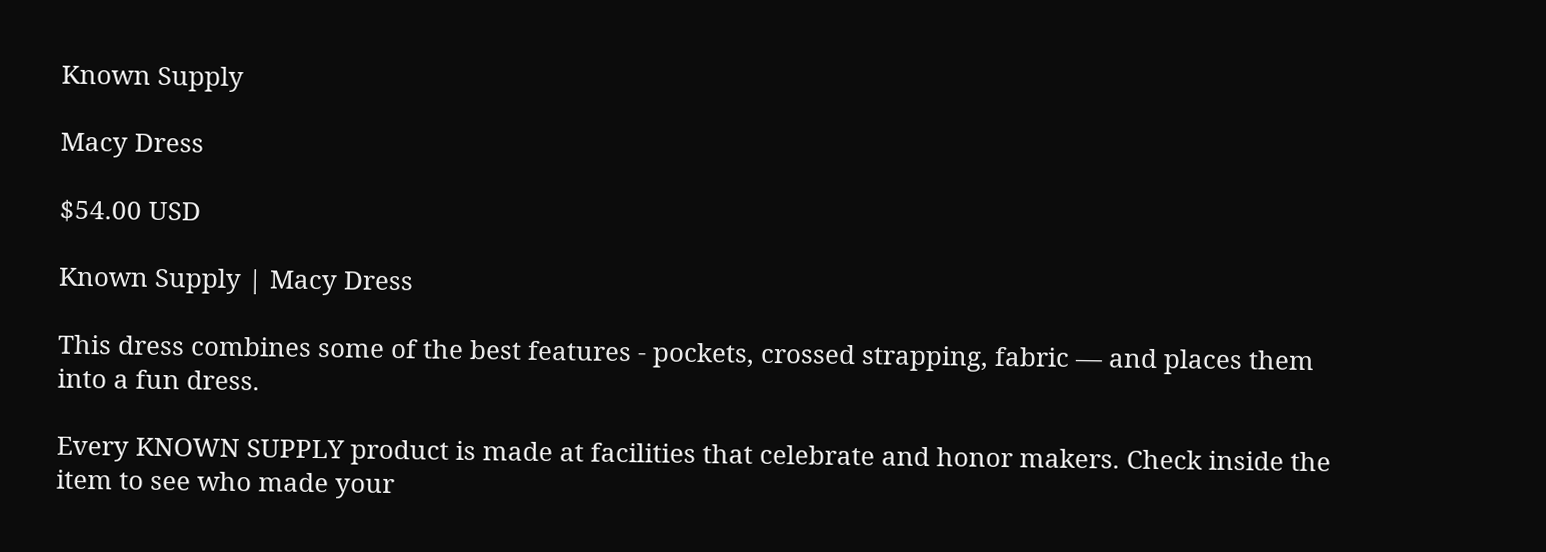Known Supply

Macy Dress

$54.00 USD

Known Supply | Macy Dress

This dress combines some of the best features - pockets, crossed strapping, fabric — and places them into a fun dress.

Every KNOWN SUPPLY product is made at facilities that celebrate and honor makers. Check inside the item to see who made your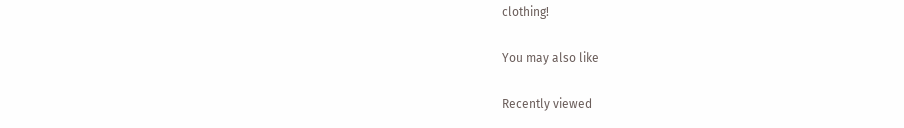clothing!

You may also like

Recently viewed